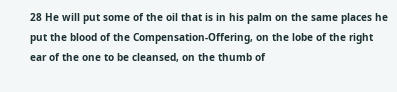28 He will put some of the oil that is in his palm on the same places he put the blood of the Compensation-Offering, on the lobe of the right ear of the one to be cleansed, on the thumb of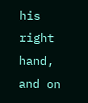his right hand, and on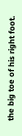the big toe of his right foot.